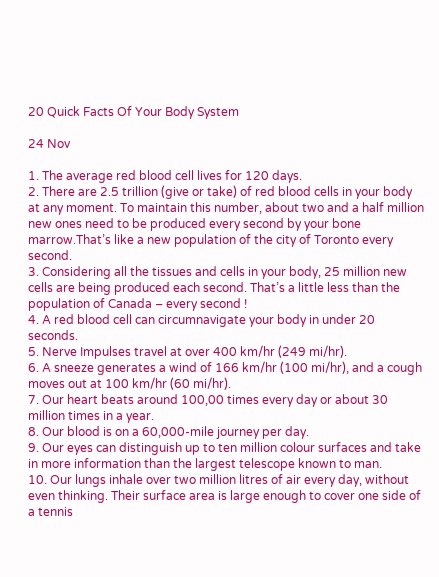20 Quick Facts Of Your Body System

24 Nov

1. The average red blood cell lives for 120 days.
2. There are 2.5 trillion (give or take) of red blood cells in your body at any moment. To maintain this number, about two and a half million new ones need to be produced every second by your bone marrow.That’s like a new population of the city of Toronto every second.
3. Considering all the tissues and cells in your body, 25 million new cells are being produced each second. That’s a little less than the population of Canada – every second !
4. A red blood cell can circumnavigate your body in under 20 seconds.
5. Nerve Impulses travel at over 400 km/hr (249 mi/hr).
6. A sneeze generates a wind of 166 km/hr (100 mi/hr), and a cough moves out at 100 km/hr (60 mi/hr).
7. Our heart beats around 100,00 times every day or about 30 million times in a year.
8. Our blood is on a 60,000-mile journey per day.
9. Our eyes can distinguish up to ten million colour surfaces and take in more information than the largest telescope known to man.
10. Our lungs inhale over two million litres of air every day, without even thinking. Their surface area is large enough to cover one side of a tennis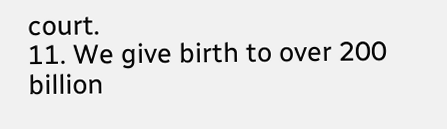court.
11. We give birth to over 200 billion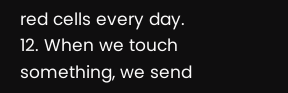red cells every day.
12. When we touch something, we send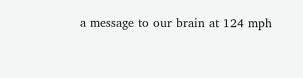a message to our brain at 124 mph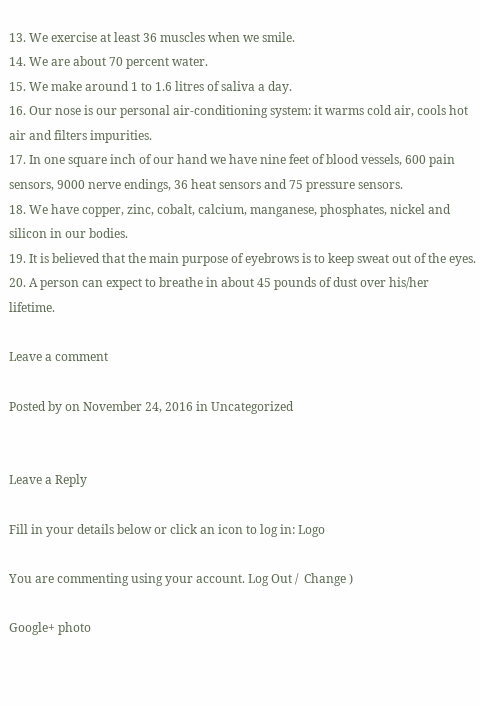13. We exercise at least 36 muscles when we smile.
14. We are about 70 percent water.
15. We make around 1 to 1.6 litres of saliva a day.
16. Our nose is our personal air-conditioning system: it warms cold air, cools hot air and filters impurities.
17. In one square inch of our hand we have nine feet of blood vessels, 600 pain sensors, 9000 nerve endings, 36 heat sensors and 75 pressure sensors.
18. We have copper, zinc, cobalt, calcium, manganese, phosphates, nickel and silicon in our bodies.
19. It is believed that the main purpose of eyebrows is to keep sweat out of the eyes.
20. A person can expect to breathe in about 45 pounds of dust over his/her lifetime.

Leave a comment

Posted by on November 24, 2016 in Uncategorized


Leave a Reply

Fill in your details below or click an icon to log in: Logo

You are commenting using your account. Log Out /  Change )

Google+ photo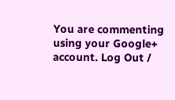You are commenting using your Google+ account. Log Out /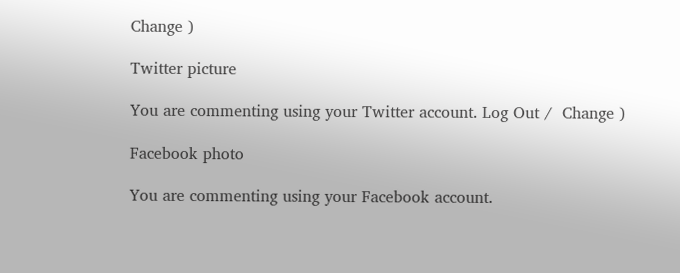Change )

Twitter picture

You are commenting using your Twitter account. Log Out /  Change )

Facebook photo

You are commenting using your Facebook account.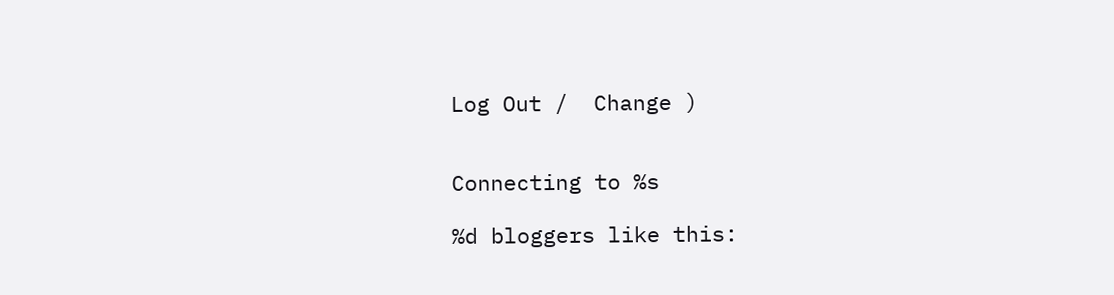Log Out /  Change )


Connecting to %s

%d bloggers like this: